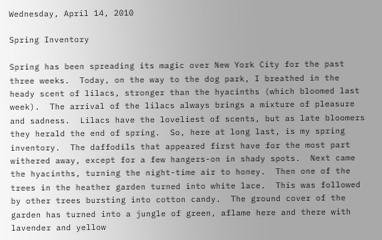Wednesday, April 14, 2010

Spring Inventory

Spring has been spreading its magic over New York City for the past three weeks.  Today, on the way to the dog park, I breathed in the heady scent of lilacs, stronger than the hyacinths (which bloomed last week).  The arrival of the lilacs always brings a mixture of pleasure and sadness.  Lilacs have the loveliest of scents, but as late bloomers they herald the end of spring.  So, here at long last, is my spring inventory.  The daffodils that appeared first have for the most part withered away, except for a few hangers-on in shady spots.  Next came the hyacinths, turning the night-time air to honey.  Then one of the trees in the heather garden turned into white lace.  This was followed by other trees bursting into cotton candy.  The ground cover of the garden has turned into a jungle of green, aflame here and there with lavender and yellow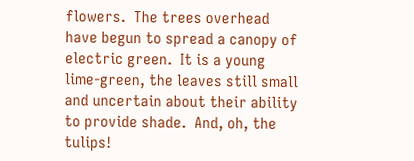flowers.  The trees overhead have begun to spread a canopy of electric green.  It is a young lime-green, the leaves still small and uncertain about their ability to provide shade.  And, oh, the tulips!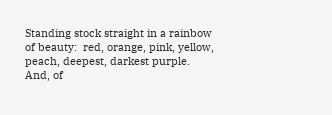Standing stock straight in a rainbow of beauty:  red, orange, pink, yellow, peach, deepest, darkest purple.  And, of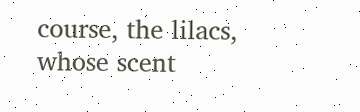course, the lilacs, whose scent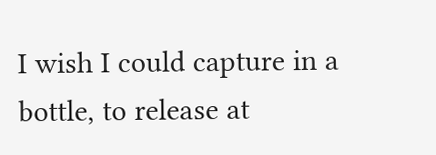I wish I could capture in a bottle, to release at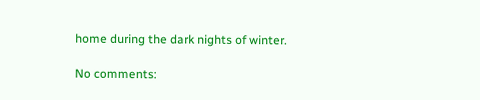home during the dark nights of winter.

No comments: